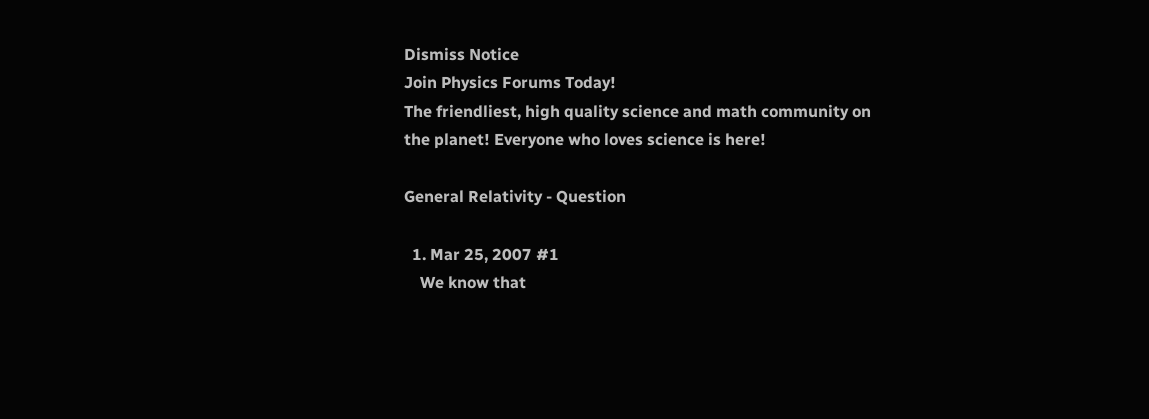Dismiss Notice
Join Physics Forums Today!
The friendliest, high quality science and math community on the planet! Everyone who loves science is here!

General Relativity - Question

  1. Mar 25, 2007 #1
    We know that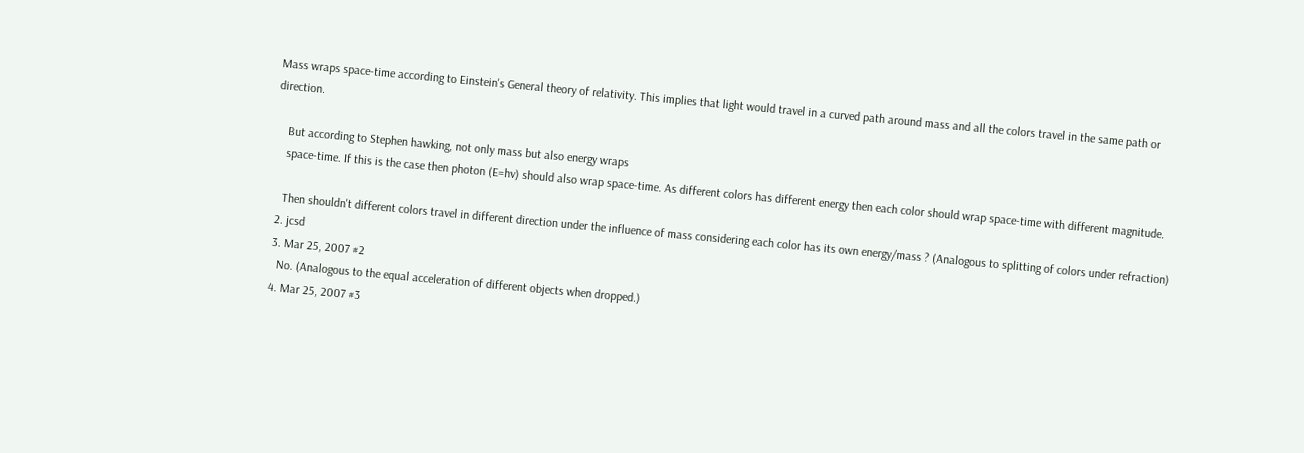Mass wraps space-time according to Einstein's General theory of relativity. This implies that light would travel in a curved path around mass and all the colors travel in the same path or direction.

    But according to Stephen hawking, not only mass but also energy wraps
    space-time. If this is the case then photon (E=hv) should also wrap space-time. As different colors has different energy then each color should wrap space-time with different magnitude.

    Then shouldn't different colors travel in different direction under the influence of mass considering each color has its own energy/mass ? (Analogous to splitting of colors under refraction)
  2. jcsd
  3. Mar 25, 2007 #2
    No. (Analogous to the equal acceleration of different objects when dropped.)
  4. Mar 25, 2007 #3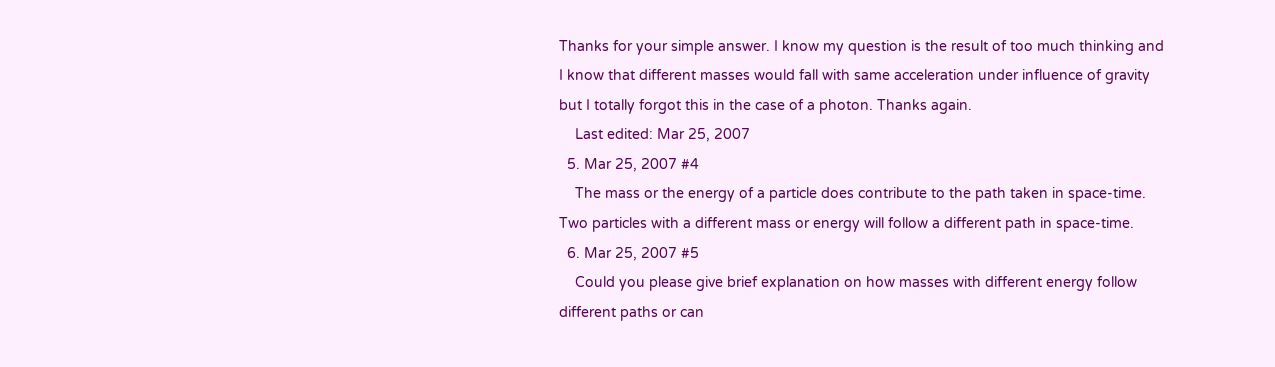Thanks for your simple answer. I know my question is the result of too much thinking and I know that different masses would fall with same acceleration under influence of gravity but I totally forgot this in the case of a photon. Thanks again.
    Last edited: Mar 25, 2007
  5. Mar 25, 2007 #4
    The mass or the energy of a particle does contribute to the path taken in space-time. Two particles with a different mass or energy will follow a different path in space-time.
  6. Mar 25, 2007 #5
    Could you please give brief explanation on how masses with different energy follow different paths or can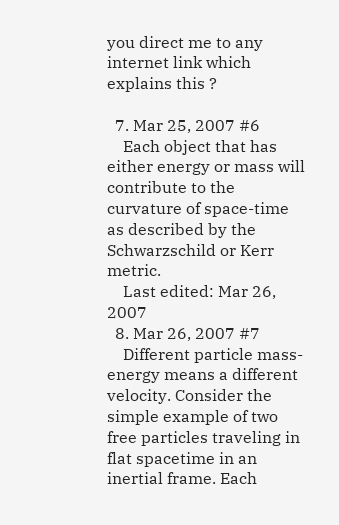you direct me to any internet link which explains this ?

  7. Mar 25, 2007 #6
    Each object that has either energy or mass will contribute to the curvature of space-time as described by the Schwarzschild or Kerr metric.
    Last edited: Mar 26, 2007
  8. Mar 26, 2007 #7
    Different particle mass-energy means a different velocity. Consider the simple example of two free particles traveling in flat spacetime in an inertial frame. Each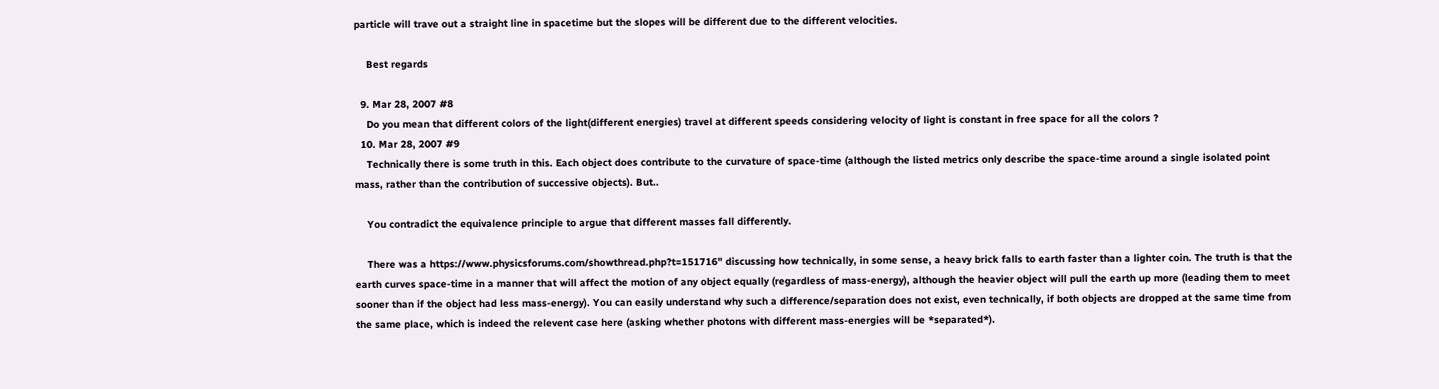particle will trave out a straight line in spacetime but the slopes will be different due to the different velocities.

    Best regards

  9. Mar 28, 2007 #8
    Do you mean that different colors of the light(different energies) travel at different speeds considering velocity of light is constant in free space for all the colors ?
  10. Mar 28, 2007 #9
    Technically there is some truth in this. Each object does contribute to the curvature of space-time (although the listed metrics only describe the space-time around a single isolated point mass, rather than the contribution of successive objects). But..

    You contradict the equivalence principle to argue that different masses fall differently.

    There was a https://www.physicsforums.com/showthread.php?t=151716" discussing how technically, in some sense, a heavy brick falls to earth faster than a lighter coin. The truth is that the earth curves space-time in a manner that will affect the motion of any object equally (regardless of mass-energy), although the heavier object will pull the earth up more (leading them to meet sooner than if the object had less mass-energy). You can easily understand why such a difference/separation does not exist, even technically, if both objects are dropped at the same time from the same place, which is indeed the relevent case here (asking whether photons with different mass-energies will be *separated*).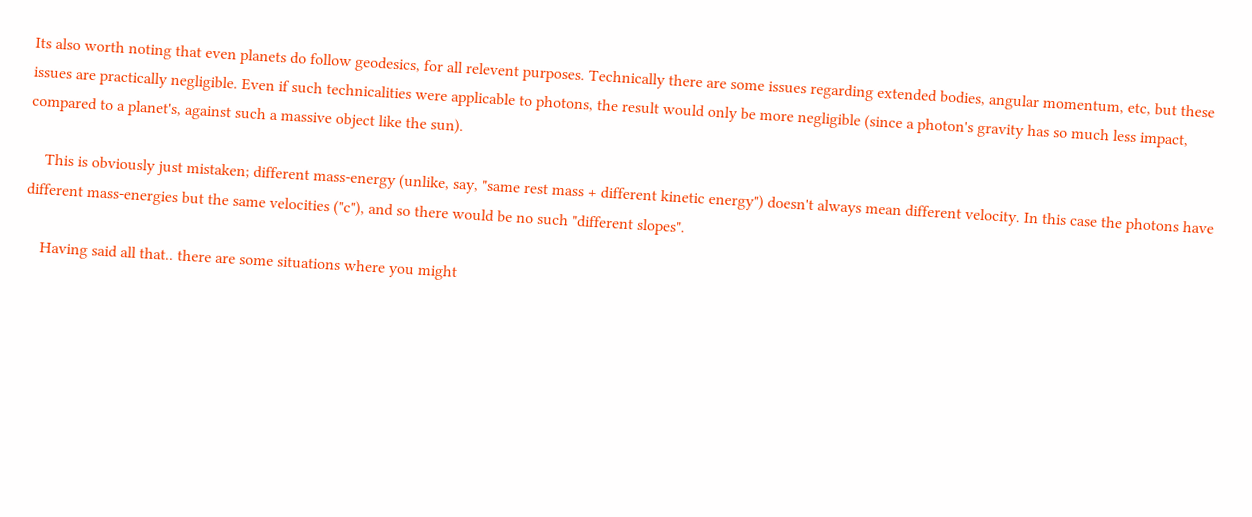Its also worth noting that even planets do follow geodesics, for all relevent purposes. Technically there are some issues regarding extended bodies, angular momentum, etc, but these issues are practically negligible. Even if such technicalities were applicable to photons, the result would only be more negligible (since a photon's gravity has so much less impact, compared to a planet's, against such a massive object like the sun).

    This is obviously just mistaken; different mass-energy (unlike, say, "same rest mass + different kinetic energy") doesn't always mean different velocity. In this case the photons have different mass-energies but the same velocities ("c"), and so there would be no such "different slopes".

    Having said all that.. there are some situations where you might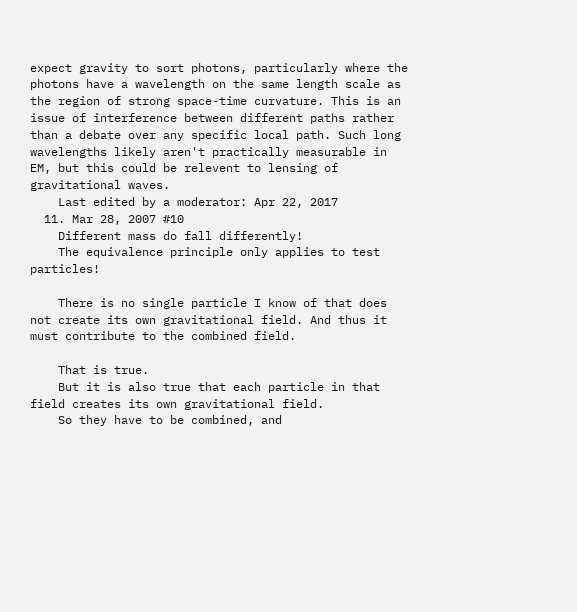expect gravity to sort photons, particularly where the photons have a wavelength on the same length scale as the region of strong space-time curvature. This is an issue of interference between different paths rather than a debate over any specific local path. Such long wavelengths likely aren't practically measurable in EM, but this could be relevent to lensing of gravitational waves.
    Last edited by a moderator: Apr 22, 2017
  11. Mar 28, 2007 #10
    Different mass do fall differently!
    The equivalence principle only applies to test particles!

    There is no single particle I know of that does not create its own gravitational field. And thus it must contribute to the combined field.

    That is true.
    But it is also true that each particle in that field creates its own gravitational field.
    So they have to be combined, and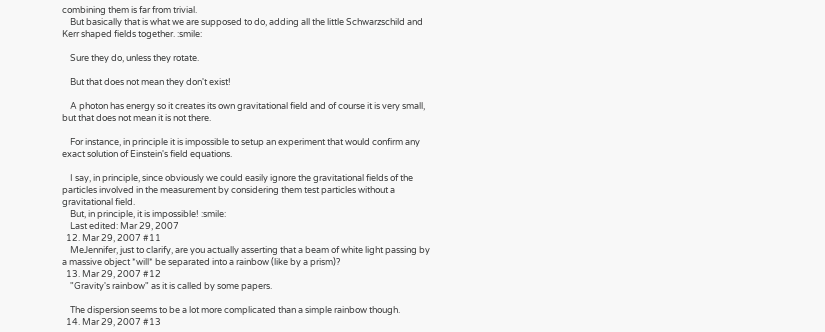combining them is far from trivial.
    But basically that is what we are supposed to do, adding all the little Schwarzschild and Kerr shaped fields together. :smile:

    Sure they do, unless they rotate.

    But that does not mean they don't exist!

    A photon has energy so it creates its own gravitational field and of course it is very small, but that does not mean it is not there.

    For instance, in principle it is impossible to setup an experiment that would confirm any exact solution of Einstein's field equations.

    I say, in principle, since obviously we could easily ignore the gravitational fields of the particles involved in the measurement by considering them test particles without a gravitational field.
    But, in principle, it is impossible! :smile:
    Last edited: Mar 29, 2007
  12. Mar 29, 2007 #11
    MeJennifer, just to clarify, are you actually asserting that a beam of white light passing by a massive object *will* be separated into a rainbow (like by a prism)?
  13. Mar 29, 2007 #12
    "Gravity's rainbow" as it is called by some papers.

    The dispersion seems to be a lot more complicated than a simple rainbow though.
  14. Mar 29, 2007 #13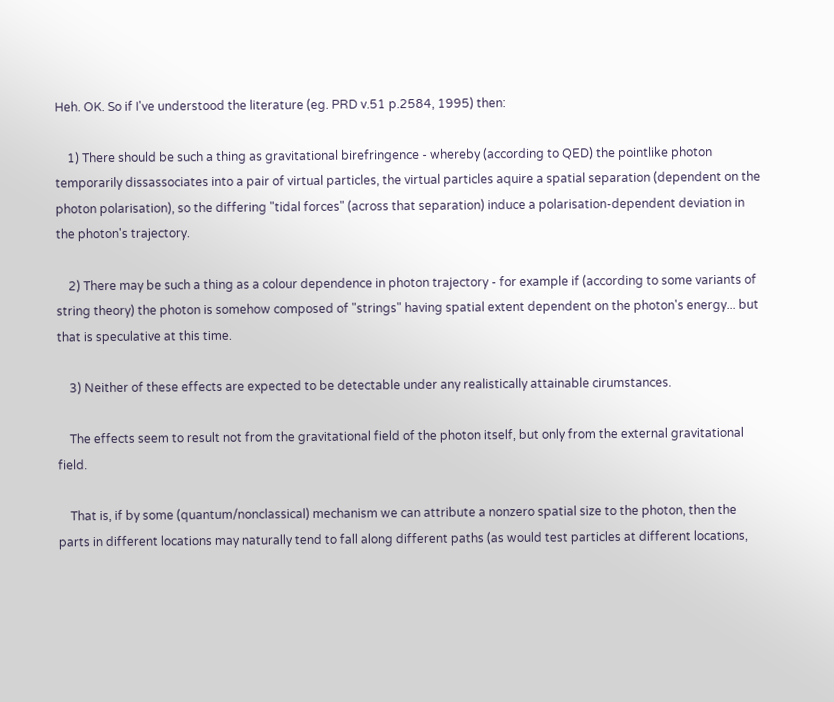Heh. OK. So if I've understood the literature (eg. PRD v.51 p.2584, 1995) then:

    1) There should be such a thing as gravitational birefringence - whereby (according to QED) the pointlike photon temporarily dissassociates into a pair of virtual particles, the virtual particles aquire a spatial separation (dependent on the photon polarisation), so the differing "tidal forces" (across that separation) induce a polarisation-dependent deviation in the photon's trajectory.

    2) There may be such a thing as a colour dependence in photon trajectory - for example if (according to some variants of string theory) the photon is somehow composed of "strings" having spatial extent dependent on the photon's energy... but that is speculative at this time.

    3) Neither of these effects are expected to be detectable under any realistically attainable cirumstances.

    The effects seem to result not from the gravitational field of the photon itself, but only from the external gravitational field.

    That is, if by some (quantum/nonclassical) mechanism we can attribute a nonzero spatial size to the photon, then the parts in different locations may naturally tend to fall along different paths (as would test particles at different locations,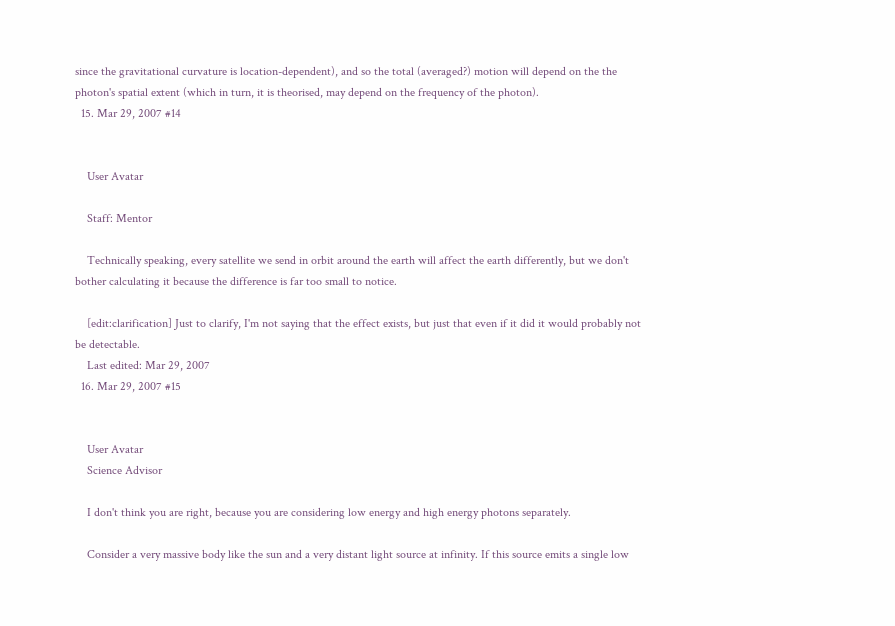since the gravitational curvature is location-dependent), and so the total (averaged?) motion will depend on the the photon's spatial extent (which in turn, it is theorised, may depend on the frequency of the photon).
  15. Mar 29, 2007 #14


    User Avatar

    Staff: Mentor

    Technically speaking, every satellite we send in orbit around the earth will affect the earth differently, but we don't bother calculating it because the difference is far too small to notice.

    [edit:clarification] Just to clarify, I'm not saying that the effect exists, but just that even if it did it would probably not be detectable.
    Last edited: Mar 29, 2007
  16. Mar 29, 2007 #15


    User Avatar
    Science Advisor

    I don't think you are right, because you are considering low energy and high energy photons separately.

    Consider a very massive body like the sun and a very distant light source at infinity. If this source emits a single low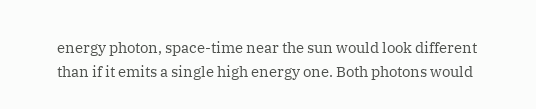energy photon, space-time near the sun would look different than if it emits a single high energy one. Both photons would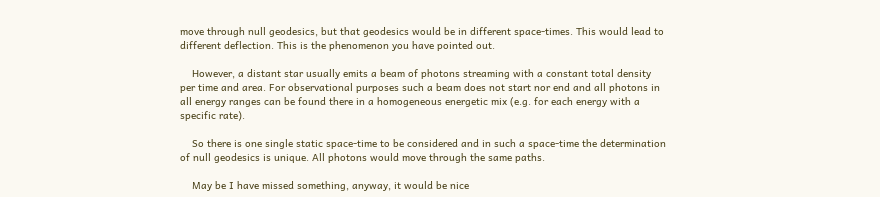move through null geodesics, but that geodesics would be in different space-times. This would lead to different deflection. This is the phenomenon you have pointed out.

    However, a distant star usually emits a beam of photons streaming with a constant total density per time and area. For observational purposes such a beam does not start nor end and all photons in all energy ranges can be found there in a homogeneous energetic mix (e.g. for each energy with a specific rate).

    So there is one single static space-time to be considered and in such a space-time the determination of null geodesics is unique. All photons would move through the same paths.

    May be I have missed something, anyway, it would be nice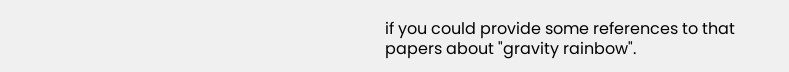if you could provide some references to that papers about "gravity rainbow".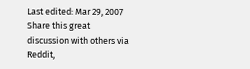Last edited: Mar 29, 2007
Share this great discussion with others via Reddit,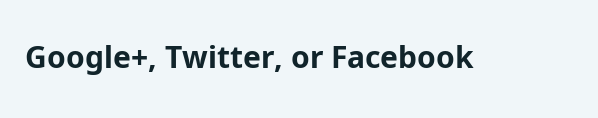Google+, Twitter, or Facebook